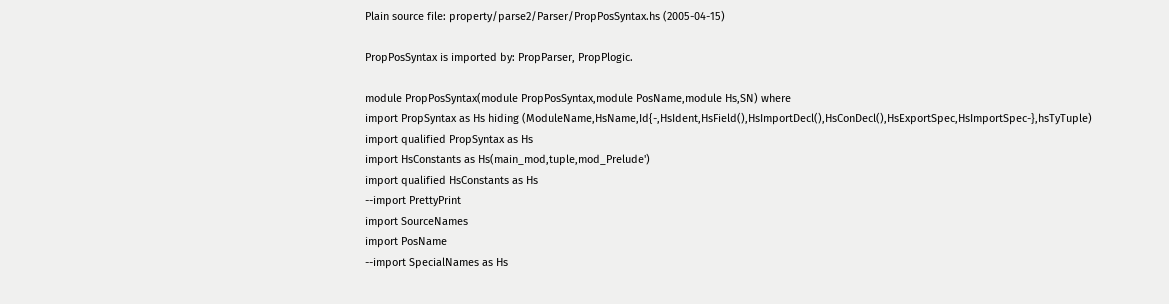Plain source file: property/parse2/Parser/PropPosSyntax.hs (2005-04-15)

PropPosSyntax is imported by: PropParser, PropPlogic.

module PropPosSyntax(module PropPosSyntax,module PosName,module Hs,SN) where
import PropSyntax as Hs hiding (ModuleName,HsName,Id{-,HsIdent,HsField(),HsImportDecl(),HsConDecl(),HsExportSpec,HsImportSpec-},hsTyTuple)
import qualified PropSyntax as Hs
import HsConstants as Hs(main_mod,tuple,mod_Prelude')
import qualified HsConstants as Hs
--import PrettyPrint
import SourceNames
import PosName
--import SpecialNames as Hs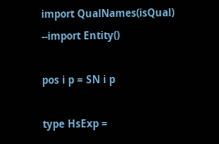import QualNames(isQual)
--import Entity()

pos i p = SN i p

type HsExp =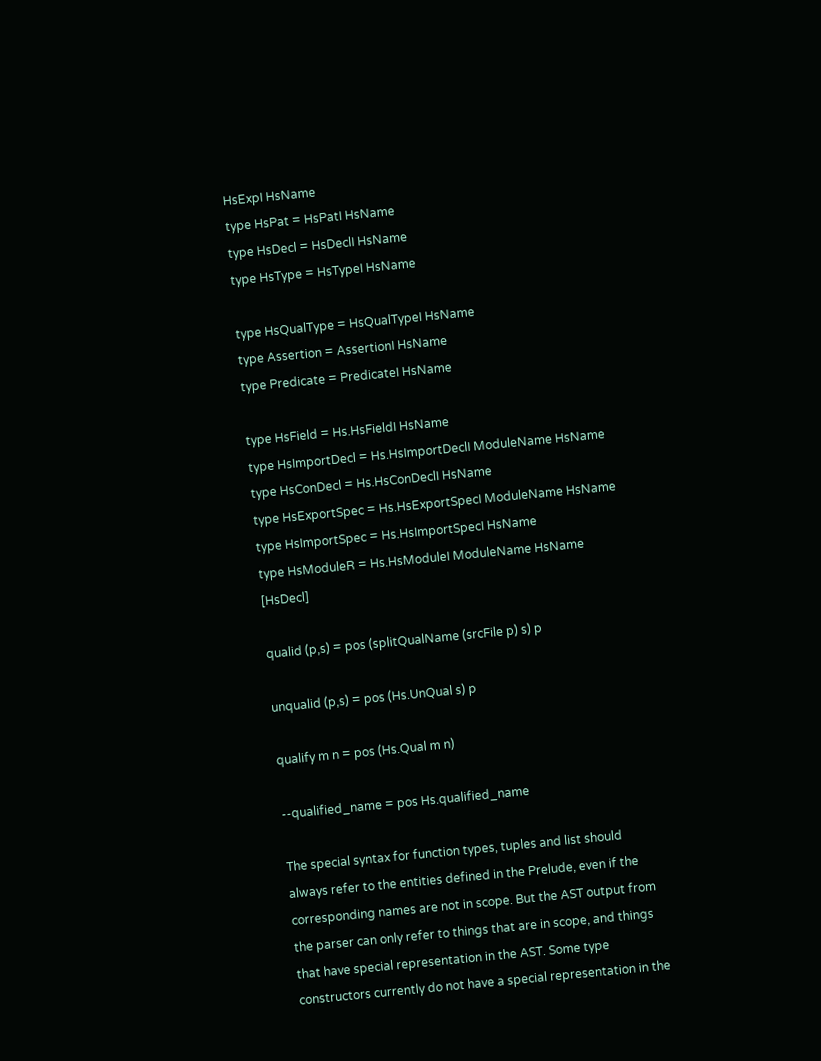HsExpI HsName
type HsPat = HsPatI HsName
type HsDecl = HsDeclI HsName
type HsType = HsTypeI HsName

type HsQualType = HsQualTypeI HsName
type Assertion = AssertionI HsName
type Predicate = PredicateI HsName

type HsField = Hs.HsFieldI HsName
type HsImportDecl = Hs.HsImportDeclI ModuleName HsName
type HsConDecl = Hs.HsConDeclI HsName
type HsExportSpec = Hs.HsExportSpecI ModuleName HsName
type HsImportSpec = Hs.HsImportSpecI HsName
type HsModuleR = Hs.HsModuleI ModuleName HsName [HsDecl]

qualid (p,s) = pos (splitQualName (srcFile p) s) p

unqualid (p,s) = pos (Hs.UnQual s) p

qualify m n = pos (Hs.Qual m n)

--qualified_name = pos Hs.qualified_name

The special syntax for function types, tuples and list should always refer to the entities defined in the Prelude, even if the corresponding names are not in scope. But the AST output from the parser can only refer to things that are in scope, and things that have special representation in the AST. Some type constructors currently do not have a special representation in the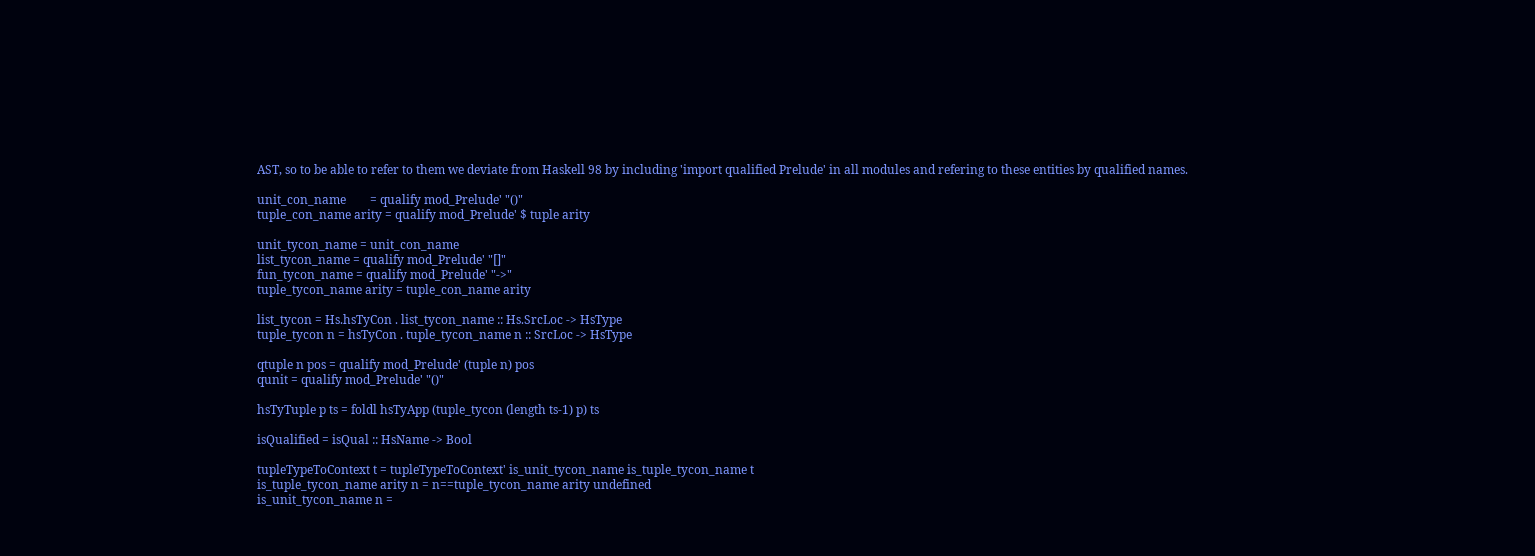AST, so to be able to refer to them we deviate from Haskell 98 by including 'import qualified Prelude' in all modules and refering to these entities by qualified names.

unit_con_name        = qualify mod_Prelude' "()"
tuple_con_name arity = qualify mod_Prelude' $ tuple arity

unit_tycon_name = unit_con_name
list_tycon_name = qualify mod_Prelude' "[]"
fun_tycon_name = qualify mod_Prelude' "->"
tuple_tycon_name arity = tuple_con_name arity

list_tycon = Hs.hsTyCon . list_tycon_name :: Hs.SrcLoc -> HsType
tuple_tycon n = hsTyCon . tuple_tycon_name n :: SrcLoc -> HsType

qtuple n pos = qualify mod_Prelude' (tuple n) pos
qunit = qualify mod_Prelude' "()"

hsTyTuple p ts = foldl hsTyApp (tuple_tycon (length ts-1) p) ts

isQualified = isQual :: HsName -> Bool

tupleTypeToContext t = tupleTypeToContext' is_unit_tycon_name is_tuple_tycon_name t
is_tuple_tycon_name arity n = n==tuple_tycon_name arity undefined
is_unit_tycon_name n =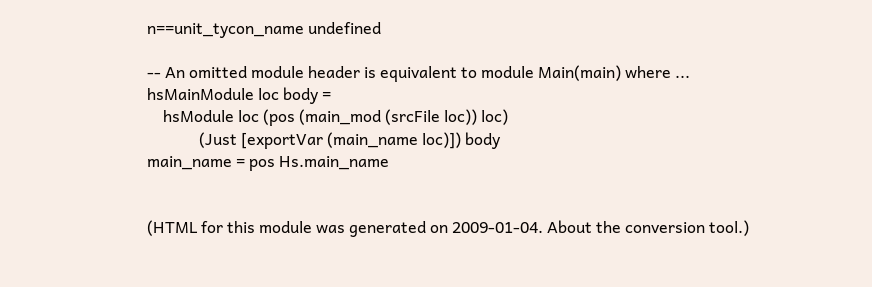n==unit_tycon_name undefined

-- An omitted module header is equivalent to module Main(main) where ...
hsMainModule loc body =
    hsModule loc (pos (main_mod (srcFile loc)) loc)
             (Just [exportVar (main_name loc)]) body
main_name = pos Hs.main_name


(HTML for this module was generated on 2009-01-04. About the conversion tool.)